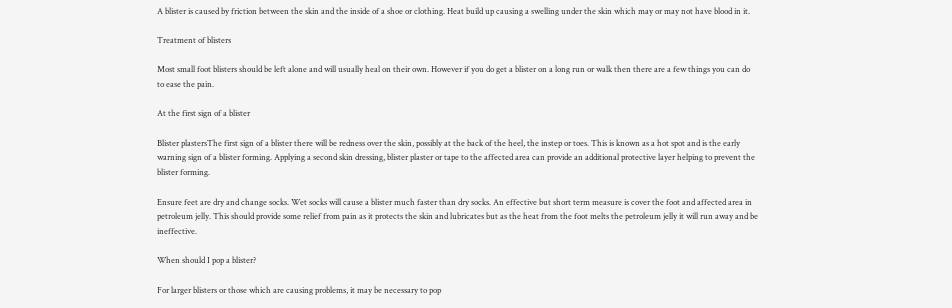A blister is caused by friction between the skin and the inside of a shoe or clothing. Heat build up causing a swelling under the skin which may or may not have blood in it.

Treatment of blisters

Most small foot blisters should be left alone and will usually heal on their own. However if you do get a blister on a long run or walk then there are a few things you can do to ease the pain.

At the first sign of a blister

Blister plastersThe first sign of a blister there will be redness over the skin, possibly at the back of the heel, the instep or toes. This is known as a hot spot and is the early warning sign of a blister forming. Applying a second skin dressing, blister plaster or tape to the affected area can provide an additional protective layer helping to prevent the blister forming.

Ensure feet are dry and change socks. Wet socks will cause a blister much faster than dry socks. An effective but short term measure is cover the foot and affected area in petroleum jelly. This should provide some relief from pain as it protects the skin and lubricates but as the heat from the foot melts the petroleum jelly it will run away and be ineffective.

When should I pop a blister?

For larger blisters or those which are causing problems, it may be necessary to pop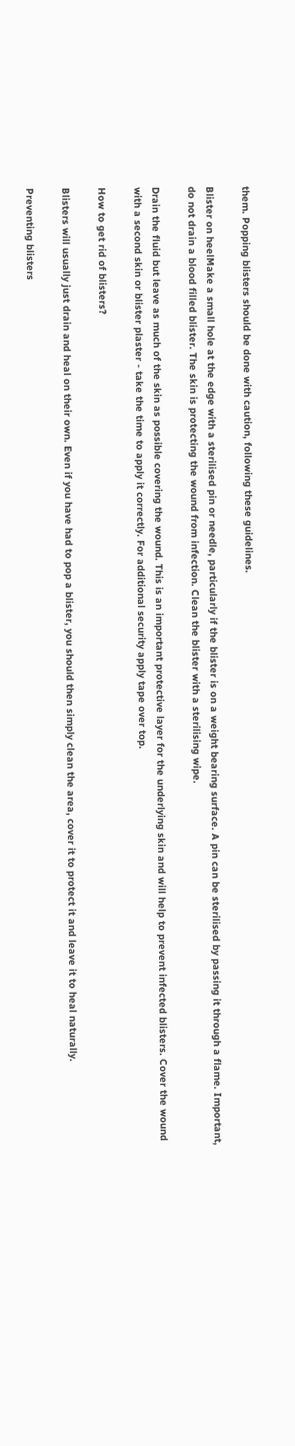them. Popping blisters should be done with caution, following these guidelines.

Blister on heelMake a small hole at the edge with a sterilised pin or needle, particularly if the blister is on a weight bearing surface. A pin can be sterilised by passing it through a flame. Important, do not drain a blood filled blister. The skin is protecting the wound from infection. Clean the blister with a sterilising wipe.

Drain the fluid but leave as much of the skin as possible covering the wound. This is an important protective layer for the underlying skin and will help to prevent infected blisters. Cover the wound with a second skin or blister plaster - take the time to apply it correctly. For additional security apply tape over top.

How to get rid of blisters?

Blisters will usually just drain and heal on their own. Even if you have had to pop a blister, you should then simply clean the area, cover it to protect it and leave it to heal naturally.

Preventing blisters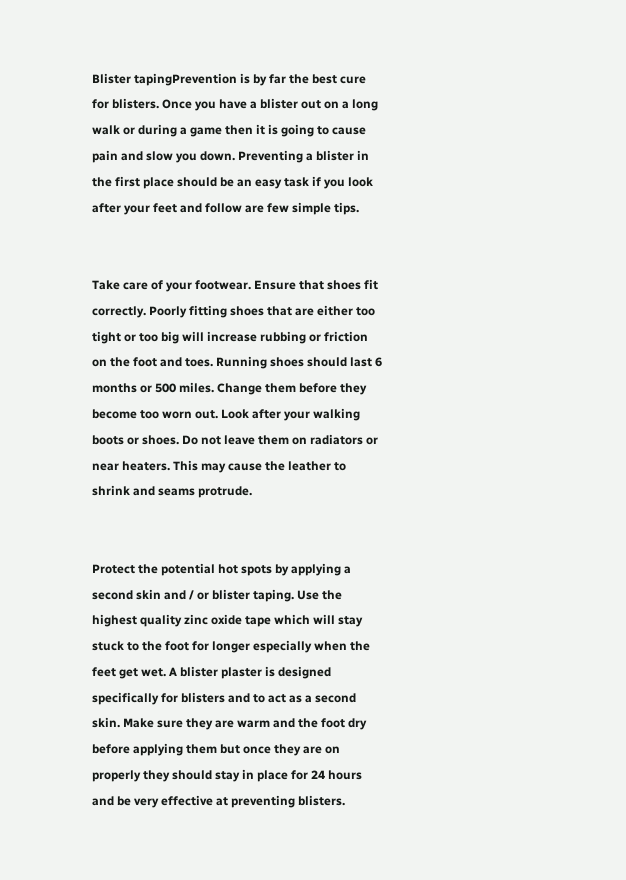Blister tapingPrevention is by far the best cure for blisters. Once you have a blister out on a long walk or during a game then it is going to cause pain and slow you down. Preventing a blister in the first place should be an easy task if you look after your feet and follow are few simple tips.


Take care of your footwear. Ensure that shoes fit correctly. Poorly fitting shoes that are either too tight or too big will increase rubbing or friction on the foot and toes. Running shoes should last 6 months or 500 miles. Change them before they become too worn out. Look after your walking boots or shoes. Do not leave them on radiators or near heaters. This may cause the leather to shrink and seams protrude.


Protect the potential hot spots by applying a second skin and / or blister taping. Use the highest quality zinc oxide tape which will stay stuck to the foot for longer especially when the feet get wet. A blister plaster is designed specifically for blisters and to act as a second skin. Make sure they are warm and the foot dry before applying them but once they are on properly they should stay in place for 24 hours and be very effective at preventing blisters.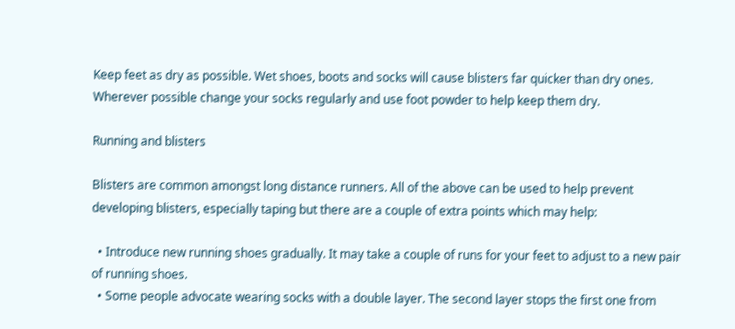Keep feet as dry as possible. Wet shoes, boots and socks will cause blisters far quicker than dry ones. Wherever possible change your socks regularly and use foot powder to help keep them dry.

Running and blisters

Blisters are common amongst long distance runners. All of the above can be used to help prevent developing blisters, especially taping but there are a couple of extra points which may help:

  • Introduce new running shoes gradually. It may take a couple of runs for your feet to adjust to a new pair of running shoes.
  • Some people advocate wearing socks with a double layer. The second layer stops the first one from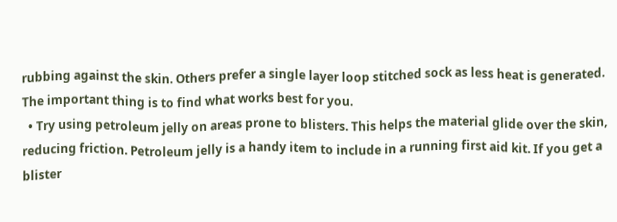rubbing against the skin. Others prefer a single layer loop stitched sock as less heat is generated. The important thing is to find what works best for you.
  • Try using petroleum jelly on areas prone to blisters. This helps the material glide over the skin, reducing friction. Petroleum jelly is a handy item to include in a running first aid kit. If you get a blister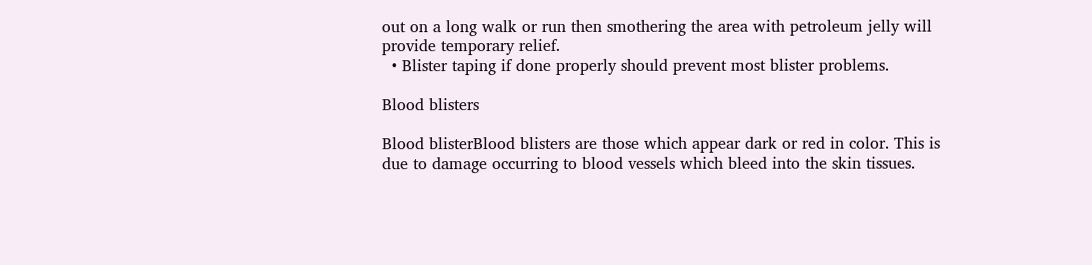out on a long walk or run then smothering the area with petroleum jelly will provide temporary relief.
  • Blister taping if done properly should prevent most blister problems.

Blood blisters

Blood blisterBlood blisters are those which appear dark or red in color. This is due to damage occurring to blood vessels which bleed into the skin tissues.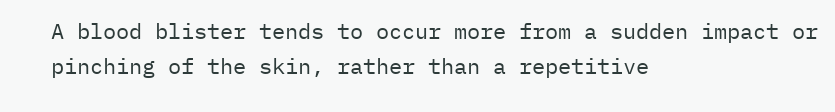A blood blister tends to occur more from a sudden impact or pinching of the skin, rather than a repetitive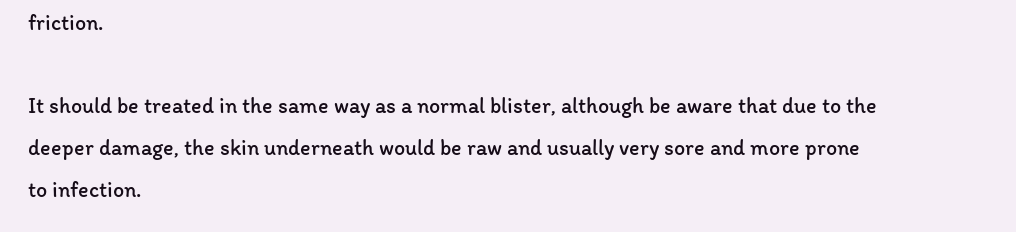friction.

It should be treated in the same way as a normal blister, although be aware that due to the deeper damage, the skin underneath would be raw and usually very sore and more prone to infection.